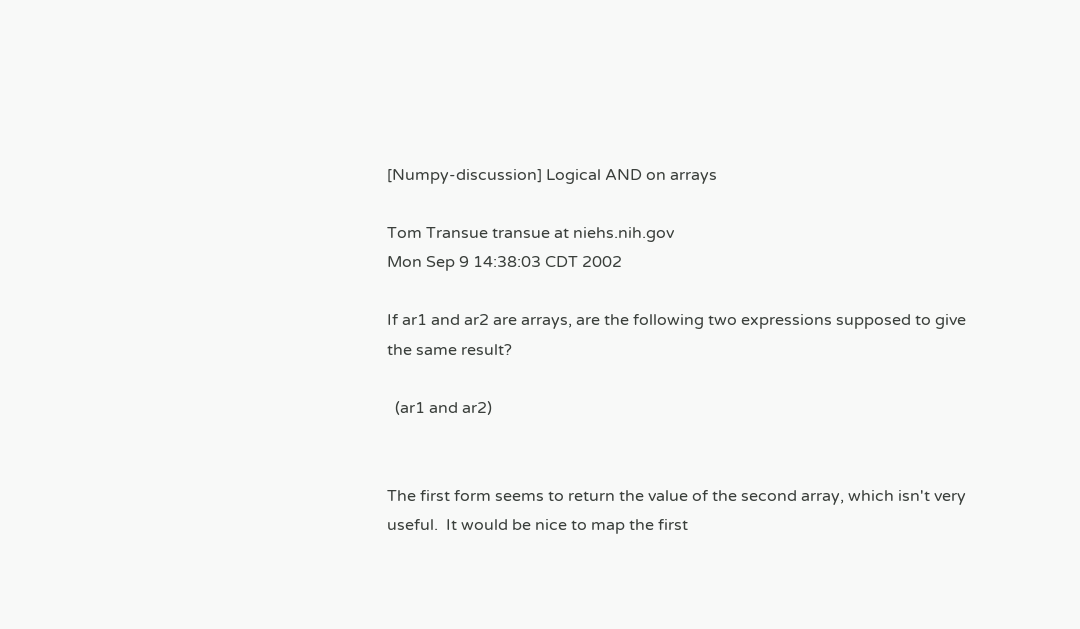[Numpy-discussion] Logical AND on arrays

Tom Transue transue at niehs.nih.gov
Mon Sep 9 14:38:03 CDT 2002

If ar1 and ar2 are arrays, are the following two expressions supposed to give
the same result?

  (ar1 and ar2)


The first form seems to return the value of the second array, which isn't very
useful.  It would be nice to map the first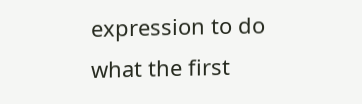expression to do what the first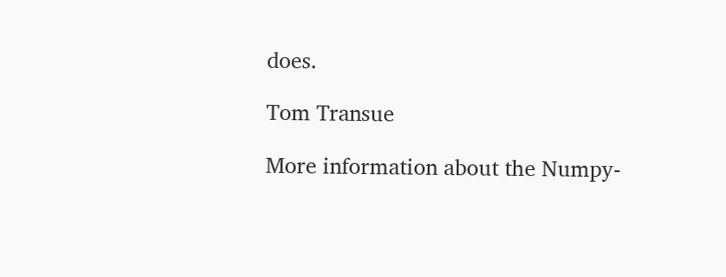does.

Tom Transue

More information about the Numpy-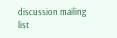discussion mailing list